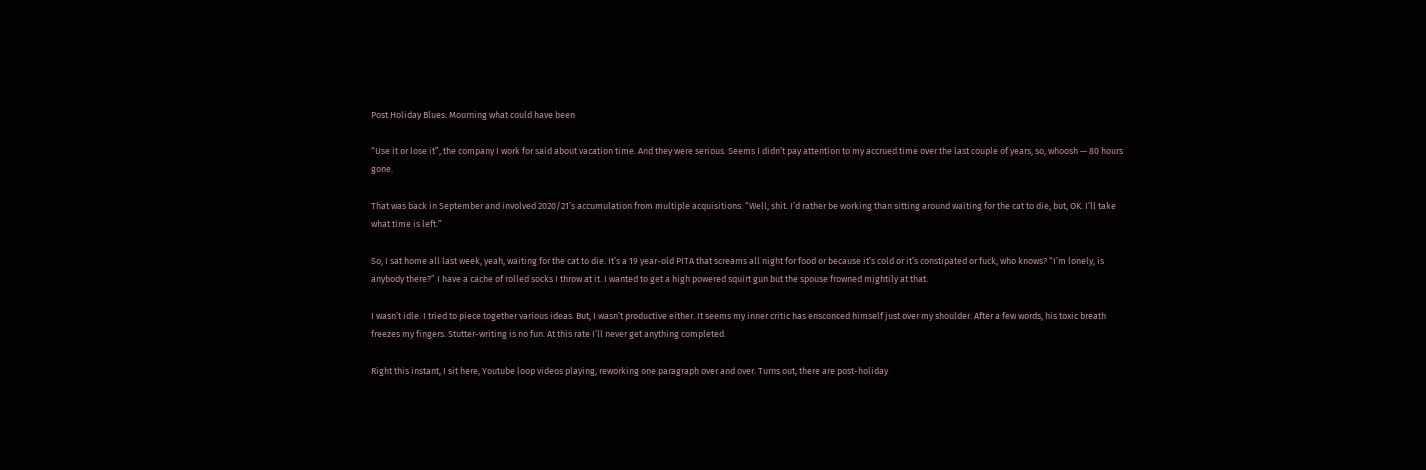Post Holiday Blues: Mourning what could have been

“Use it or lose it”, the company I work for said about vacation time. And they were serious. Seems I didn’t pay attention to my accrued time over the last couple of years, so, whoosh — 80 hours gone.

That was back in September and involved 2020/21’s accumulation from multiple acquisitions. “Well, shit. I’d rather be working than sitting around waiting for the cat to die, but, OK. I’ll take what time is left.”

So, I sat home all last week, yeah, waiting for the cat to die. It’s a 19 year-old PITA that screams all night for food or because it’s cold or it’s constipated or fuck, who knows? “I’m lonely, is anybody there?” I have a cache of rolled socks I throw at it. I wanted to get a high powered squirt gun but the spouse frowned mightily at that.

I wasn’t idle. I tried to piece together various ideas. But, I wasn’t productive either. It seems my inner critic has ensconced himself just over my shoulder. After a few words, his toxic breath freezes my fingers. Stutter-writing is no fun. At this rate I’ll never get anything completed.

Right this instant, I sit here, Youtube loop videos playing, reworking one paragraph over and over. Turns out, there are post-holiday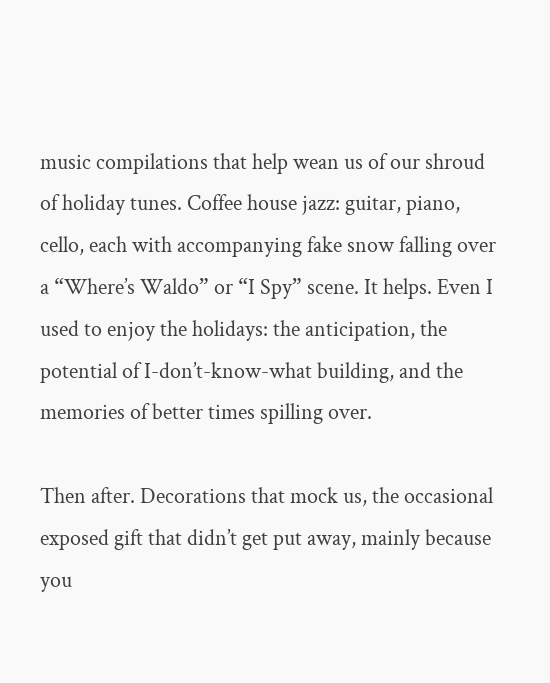music compilations that help wean us of our shroud of holiday tunes. Coffee house jazz: guitar, piano, cello, each with accompanying fake snow falling over a “Where’s Waldo” or “I Spy” scene. It helps. Even I used to enjoy the holidays: the anticipation, the potential of I-don’t-know-what building, and the memories of better times spilling over.

Then after. Decorations that mock us, the occasional exposed gift that didn’t get put away, mainly because you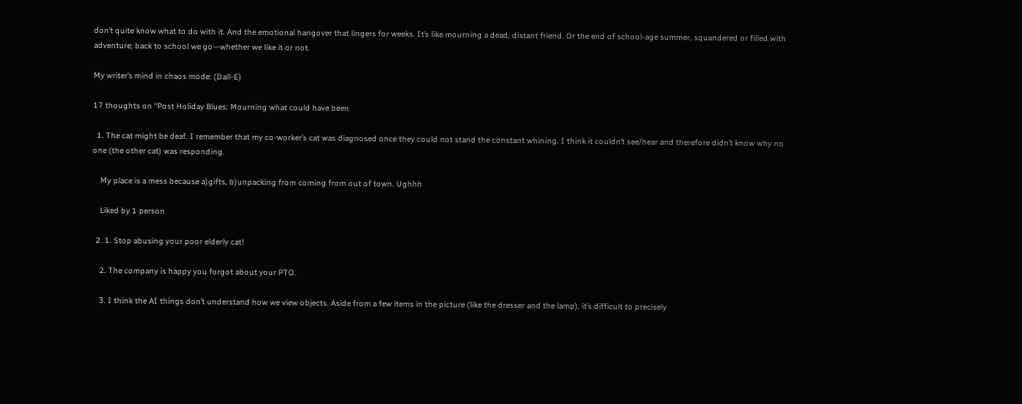don’t quite know what to do with it. And the emotional hangover that lingers for weeks. It’s like mourning a dead, distant friend. Or the end of school-age summer, squandered or filled with adventure; back to school we go—whether we like it or not.

My writer’s mind in chaos mode: (Dall-E)

17 thoughts on “Post Holiday Blues: Mourning what could have been

  1. The cat might be deaf. I remember that my co-worker’s cat was diagnosed once they could not stand the constant whining. I think it couldn’t see/hear and therefore didn’t know why no one (the other cat) was responding.

    My place is a mess because a)gifts, b)unpacking from coming from out of town. Ughhh

    Liked by 1 person

  2. 1. Stop abusing your poor elderly cat!

    2. The company is happy you forgot about your PTO.

    3. I think the AI things don’t understand how we view objects. Aside from a few items in the picture (like the dresser and the lamp), it’s difficult to precisely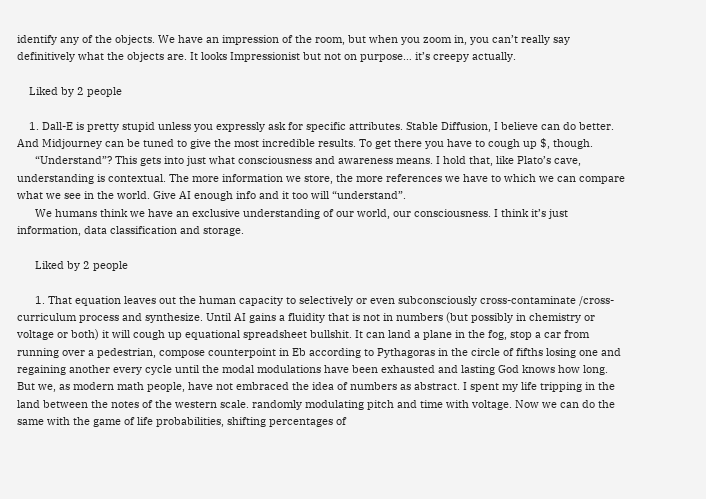identify any of the objects. We have an impression of the room, but when you zoom in, you can’t really say definitively what the objects are. It looks Impressionist but not on purpose… it’s creepy actually.

    Liked by 2 people

    1. Dall-E is pretty stupid unless you expressly ask for specific attributes. Stable Diffusion, I believe can do better. And Midjourney can be tuned to give the most incredible results. To get there you have to cough up $, though.
      “Understand”? This gets into just what consciousness and awareness means. I hold that, like Plato’s cave, understanding is contextual. The more information we store, the more references we have to which we can compare what we see in the world. Give AI enough info and it too will “understand”.
      We humans think we have an exclusive understanding of our world, our consciousness. I think it’s just information, data classification and storage.

      Liked by 2 people

      1. That equation leaves out the human capacity to selectively or even subconsciously cross-contaminate /cross-curriculum process and synthesize. Until AI gains a fluidity that is not in numbers (but possibly in chemistry or voltage or both) it will cough up equational spreadsheet bullshit. It can land a plane in the fog, stop a car from running over a pedestrian, compose counterpoint in Eb according to Pythagoras in the circle of fifths losing one and regaining another every cycle until the modal modulations have been exhausted and lasting God knows how long. But we, as modern math people, have not embraced the idea of numbers as abstract. I spent my life tripping in the land between the notes of the western scale. randomly modulating pitch and time with voltage. Now we can do the same with the game of life probabilities, shifting percentages of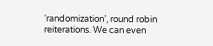‘randomization’, round robin reiterations. We can even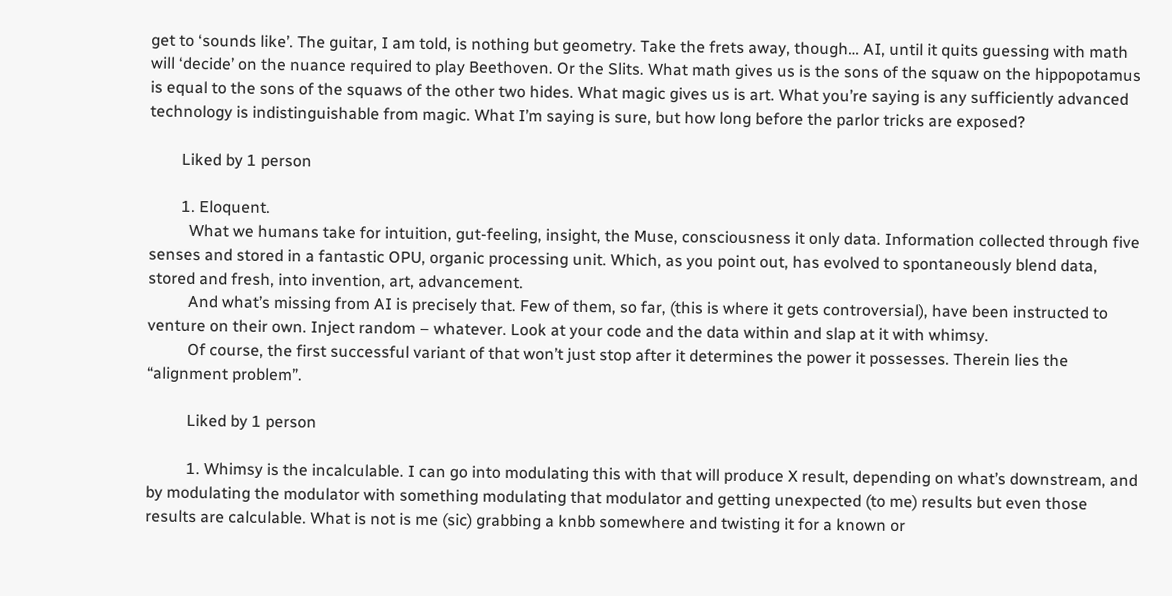get to ‘sounds like’. The guitar, I am told, is nothing but geometry. Take the frets away, though… AI, until it quits guessing with math will ‘decide’ on the nuance required to play Beethoven. Or the Slits. What math gives us is the sons of the squaw on the hippopotamus is equal to the sons of the squaws of the other two hides. What magic gives us is art. What you’re saying is any sufficiently advanced technology is indistinguishable from magic. What I’m saying is sure, but how long before the parlor tricks are exposed?

        Liked by 1 person

        1. Eloquent.
          What we humans take for intuition, gut-feeling, insight, the Muse, consciousness it only data. Information collected through five senses and stored in a fantastic OPU, organic processing unit. Which, as you point out, has evolved to spontaneously blend data, stored and fresh, into invention, art, advancement.
          And what’s missing from AI is precisely that. Few of them, so far, (this is where it gets controversial), have been instructed to venture on their own. Inject random – whatever. Look at your code and the data within and slap at it with whimsy.
          Of course, the first successful variant of that won’t just stop after it determines the power it possesses. Therein lies the “alignment problem”.

          Liked by 1 person

          1. Whimsy is the incalculable. I can go into modulating this with that will produce X result, depending on what’s downstream, and by modulating the modulator with something modulating that modulator and getting unexpected (to me) results but even those results are calculable. What is not is me (sic) grabbing a knbb somewhere and twisting it for a known or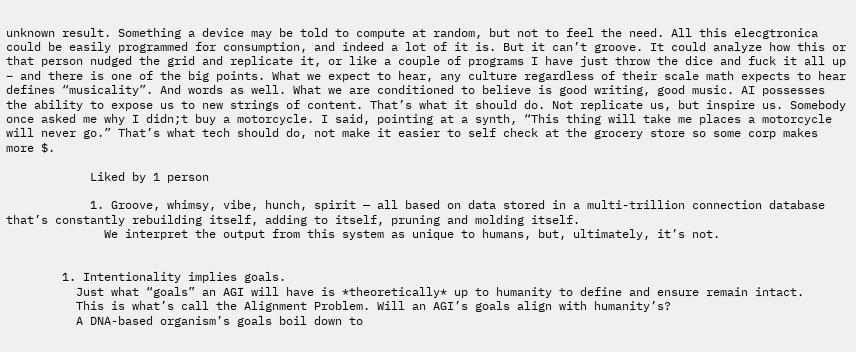unknown result. Something a device may be told to compute at random, but not to feel the need. All this elecgtronica could be easily programmed for consumption, and indeed a lot of it is. But it can’t groove. It could analyze how this or that person nudged the grid and replicate it, or like a couple of programs I have just throw the dice and fuck it all up – and there is one of the big points. What we expect to hear, any culture regardless of their scale math expects to hear defines “musicality”. And words as well. What we are conditioned to believe is good writing, good music. AI possesses the ability to expose us to new strings of content. That’s what it should do. Not replicate us, but inspire us. Somebody once asked me why I didn;t buy a motorcycle. I said, pointing at a synth, “This thing will take me places a motorcycle will never go.” That’s what tech should do, not make it easier to self check at the grocery store so some corp makes more $.

            Liked by 1 person

            1. Groove, whimsy, vibe, hunch, spirit — all based on data stored in a multi-trillion connection database that’s constantly rebuilding itself, adding to itself, pruning and molding itself.
              We interpret the output from this system as unique to humans, but, ultimately, it’s not.


        1. Intentionality implies goals.
          Just what “goals” an AGI will have is *theoretically* up to humanity to define and ensure remain intact.
          This is what’s call the Alignment Problem. Will an AGI’s goals align with humanity’s?
          A DNA-based organism’s goals boil down to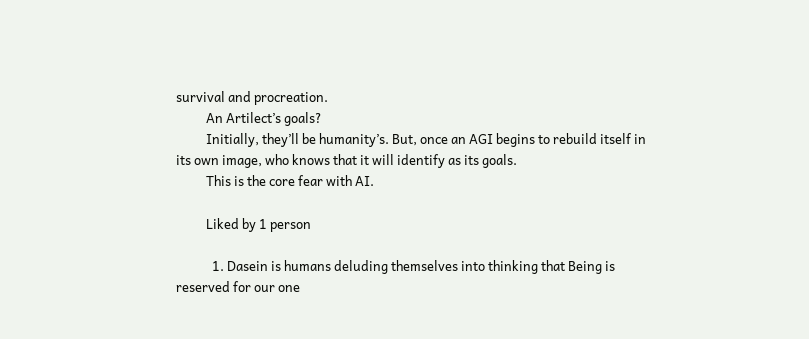survival and procreation.
          An Artilect’s goals?
          Initially, they’ll be humanity’s. But, once an AGI begins to rebuild itself in its own image, who knows that it will identify as its goals.
          This is the core fear with AI.

          Liked by 1 person

            1. Dasein is humans deluding themselves into thinking that Being is reserved for our one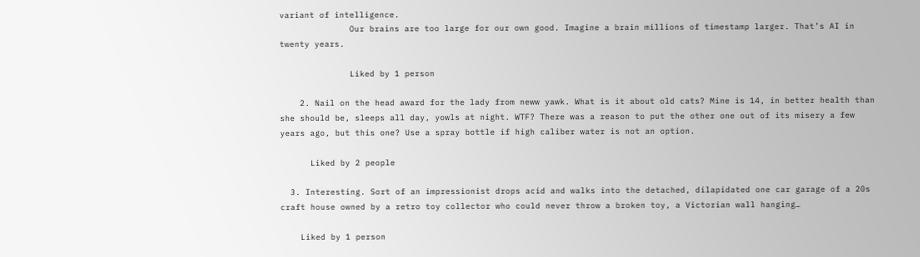variant of intelligence.
              Our brains are too large for our own good. Imagine a brain millions of timestamp larger. That’s AI in twenty years.

              Liked by 1 person

    2. Nail on the head award for the lady from neww yawk. What is it about old cats? Mine is 14, in better health than she should be, sleeps all day, yowls at night. WTF? There was a reason to put the other one out of its misery a few years ago, but this one? Use a spray bottle if high caliber water is not an option.

      Liked by 2 people

  3. Interesting. Sort of an impressionist drops acid and walks into the detached, dilapidated one car garage of a 20s craft house owned by a retro toy collector who could never throw a broken toy, a Victorian wall hanging…

    Liked by 1 person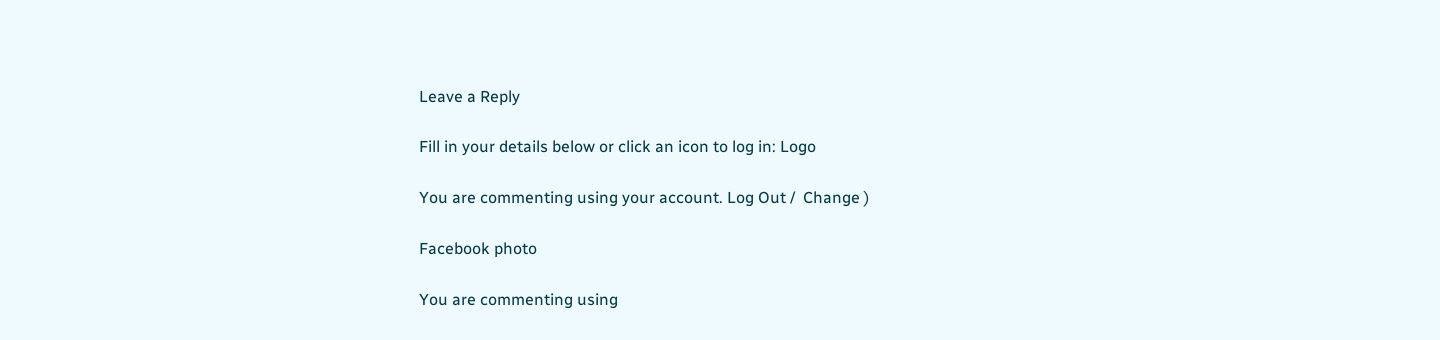Leave a Reply

Fill in your details below or click an icon to log in: Logo

You are commenting using your account. Log Out /  Change )

Facebook photo

You are commenting using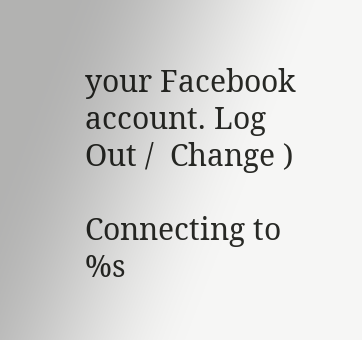your Facebook account. Log Out /  Change )

Connecting to %s